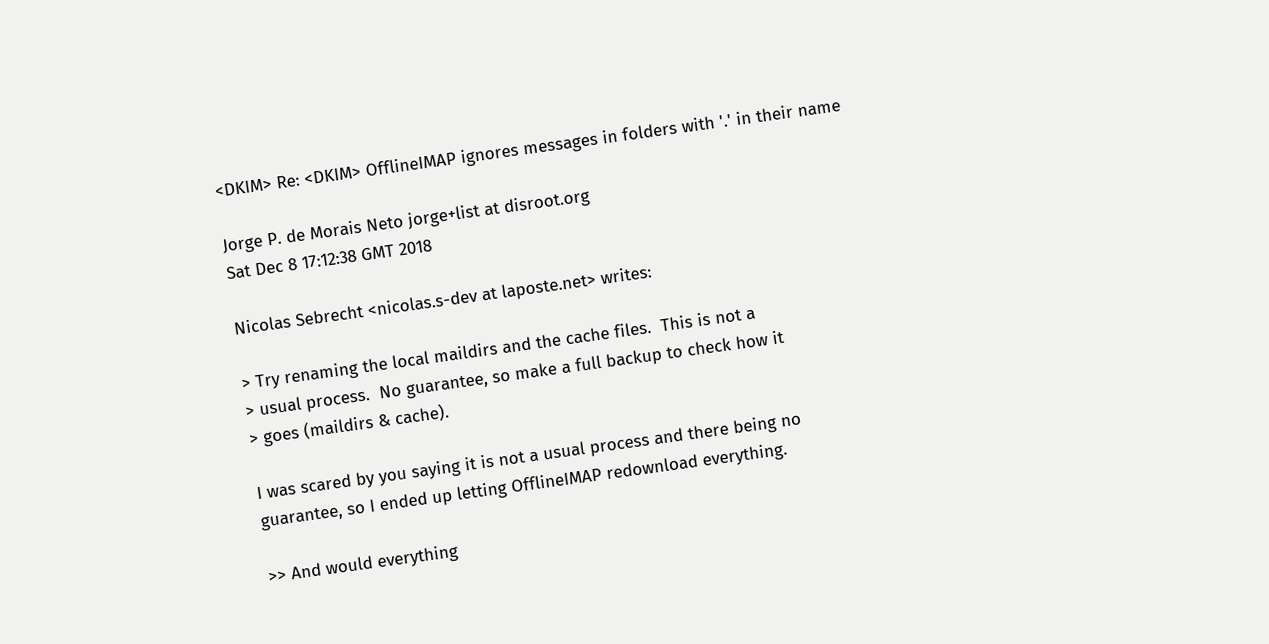<DKIM> Re: <DKIM> OfflineIMAP ignores messages in folders with '.' in their name

Jorge P. de Morais Neto jorge+list at disroot.org
Sat Dec 8 17:12:38 GMT 2018

Nicolas Sebrecht <nicolas.s-dev at laposte.net> writes:

> Try renaming the local maildirs and the cache files.  This is not a
> usual process.  No guarantee, so make a full backup to check how it
> goes (maildirs & cache).

I was scared by you saying it is not a usual process and there being no
guarantee, so I ended up letting OfflineIMAP redownload everything.

>> And would everything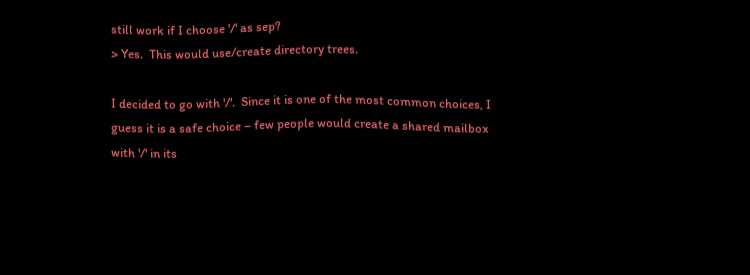still work if I choose '/' as sep?
> Yes.  This would use/create directory trees.

I decided to go with '/'.  Since it is one of the most common choices, I
guess it is a safe choice – few people would create a shared mailbox
with '/' in its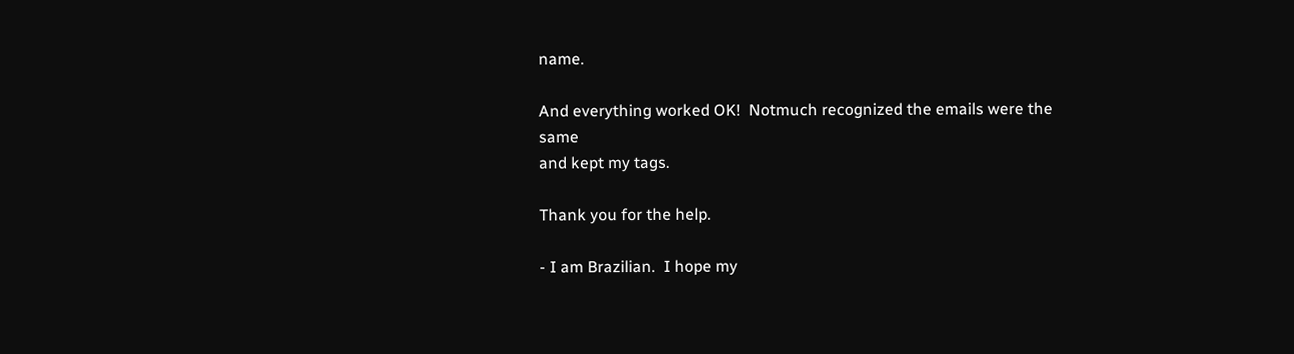name.

And everything worked OK!  Notmuch recognized the emails were the same
and kept my tags.

Thank you for the help.

- I am Brazilian.  I hope my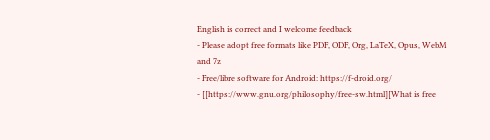English is correct and I welcome feedback
- Please adopt free formats like PDF, ODF, Org, LaTeX, Opus, WebM and 7z
- Free/libre software for Android: https://f-droid.org/
- [[https://www.gnu.org/philosophy/free-sw.html][What is free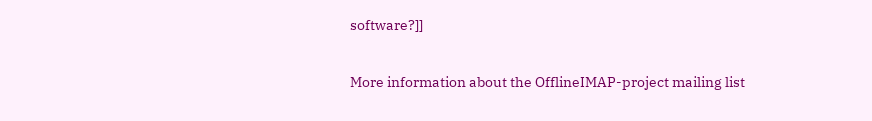software?]]

More information about the OfflineIMAP-project mailing list